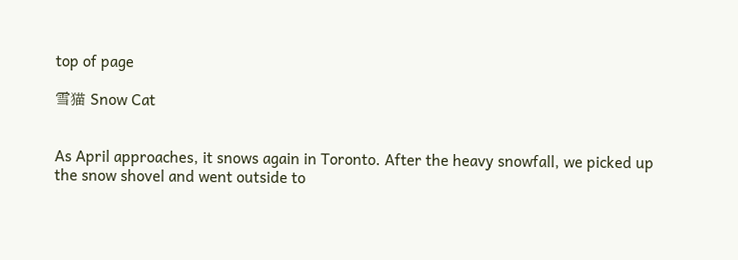top of page

雪猫 Snow Cat


As April approaches, it snows again in Toronto. After the heavy snowfall, we picked up the snow shovel and went outside to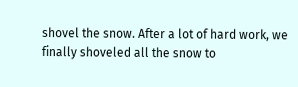shovel the snow. After a lot of hard work, we finally shoveled all the snow to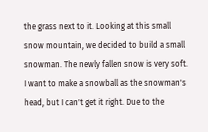the grass next to it. Looking at this small snow mountain, we decided to build a small snowman. The newly fallen snow is very soft. I want to make a snowball as the snowman's head, but I can't get it right. Due to the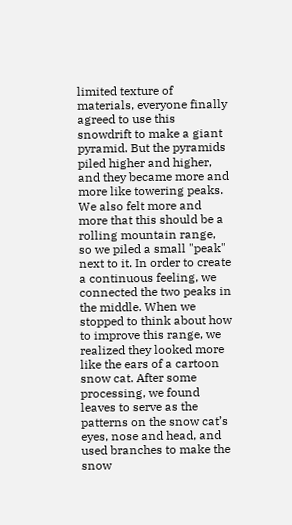limited texture of materials, everyone finally agreed to use this snowdrift to make a giant pyramid. But the pyramids piled higher and higher, and they became more and more like towering peaks. We also felt more and more that this should be a rolling mountain range, so we piled a small "peak" next to it. In order to create a continuous feeling, we connected the two peaks in the middle. When we stopped to think about how to improve this range, we realized they looked more like the ears of a cartoon snow cat. After some processing, we found leaves to serve as the patterns on the snow cat’s eyes, nose and head, and used branches to make the snow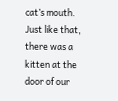cat’s mouth. Just like that, there was a kitten at the door of our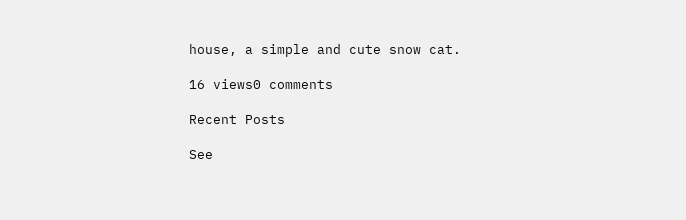house, a simple and cute snow cat.

16 views0 comments

Recent Posts

See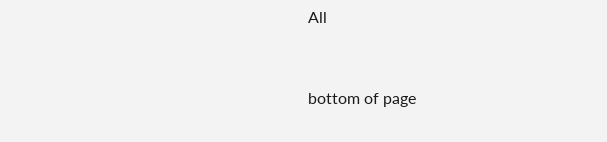All


bottom of page